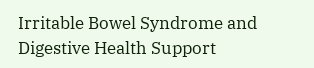Irritable Bowel Syndrome and Digestive Health Support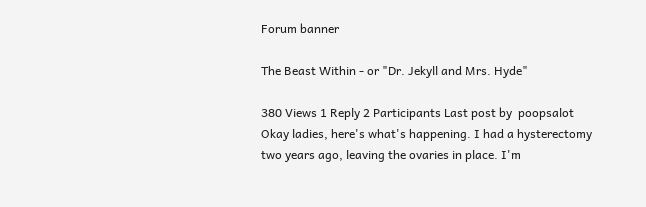Forum banner

The Beast Within - or "Dr. Jekyll and Mrs. Hyde"

380 Views 1 Reply 2 Participants Last post by  poopsalot
Okay ladies, here's what's happening. I had a hysterectomy two years ago, leaving the ovaries in place. I'm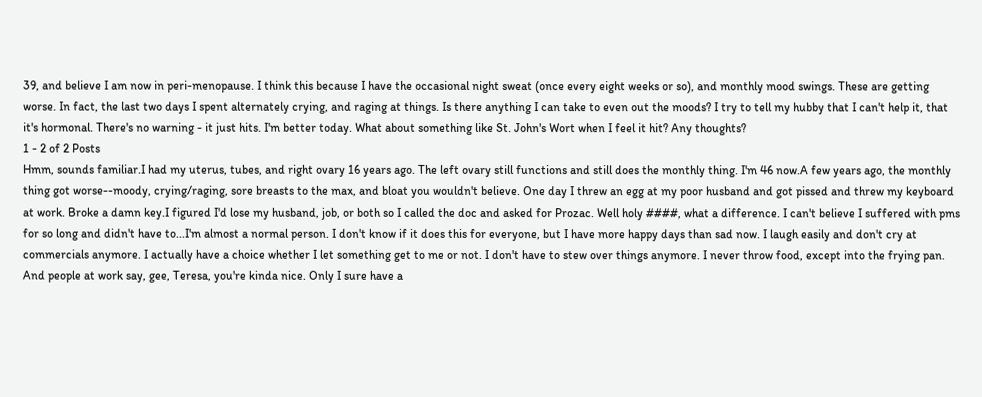39, and believe I am now in peri-menopause. I think this because I have the occasional night sweat (once every eight weeks or so), and monthly mood swings. These are getting worse. In fact, the last two days I spent alternately crying, and raging at things. Is there anything I can take to even out the moods? I try to tell my hubby that I can't help it, that it's hormonal. There's no warning - it just hits. I'm better today. What about something like St. John's Wort when I feel it hit? Any thoughts?
1 - 2 of 2 Posts
Hmm, sounds familiar.I had my uterus, tubes, and right ovary 16 years ago. The left ovary still functions and still does the monthly thing. I'm 46 now.A few years ago, the monthly thing got worse--moody, crying/raging, sore breasts to the max, and bloat you wouldn't believe. One day I threw an egg at my poor husband and got pissed and threw my keyboard at work. Broke a damn key.I figured I'd lose my husband, job, or both so I called the doc and asked for Prozac. Well holy ####, what a difference. I can't believe I suffered with pms for so long and didn't have to...I'm almost a normal person. I don't know if it does this for everyone, but I have more happy days than sad now. I laugh easily and don't cry at commercials anymore. I actually have a choice whether I let something get to me or not. I don't have to stew over things anymore. I never throw food, except into the frying pan. And people at work say, gee, Teresa, you're kinda nice. Only I sure have a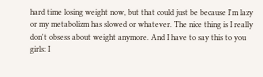hard time losing weight now, but that could just be because I'm lazy or my metabolizm has slowed or whatever. The nice thing is I really don't obsess about weight anymore. And I have to say this to you girls: I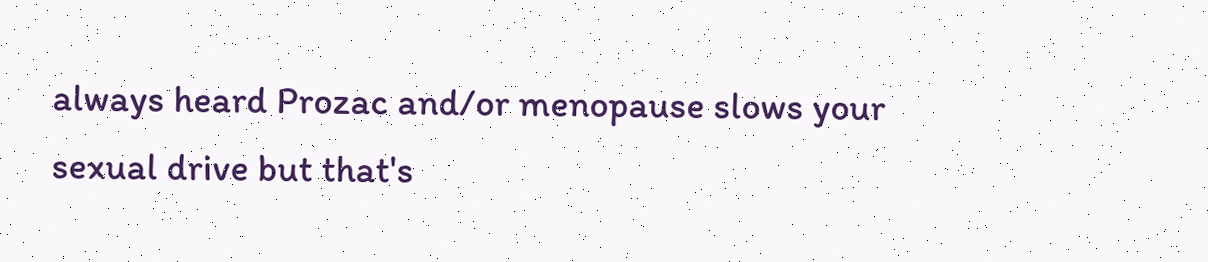always heard Prozac and/or menopause slows your sexual drive but that's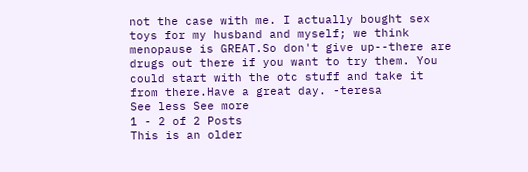not the case with me. I actually bought sex toys for my husband and myself; we think menopause is GREAT.So don't give up--there are drugs out there if you want to try them. You could start with the otc stuff and take it from there.Have a great day. -teresa
See less See more
1 - 2 of 2 Posts
This is an older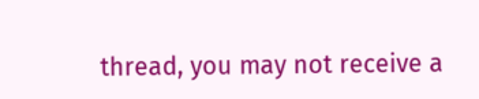thread, you may not receive a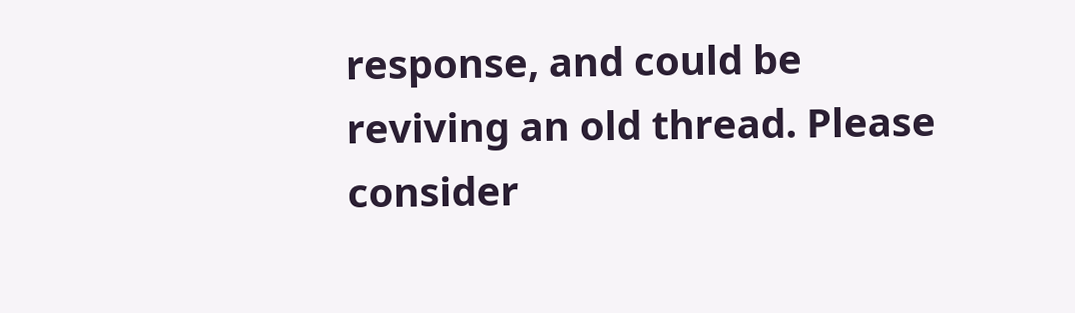response, and could be reviving an old thread. Please consider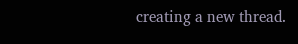creating a new thread.